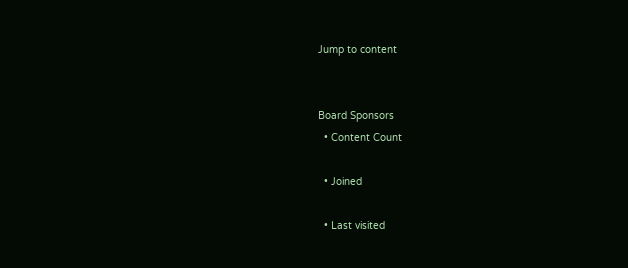Jump to content


Board Sponsors
  • Content Count

  • Joined

  • Last visited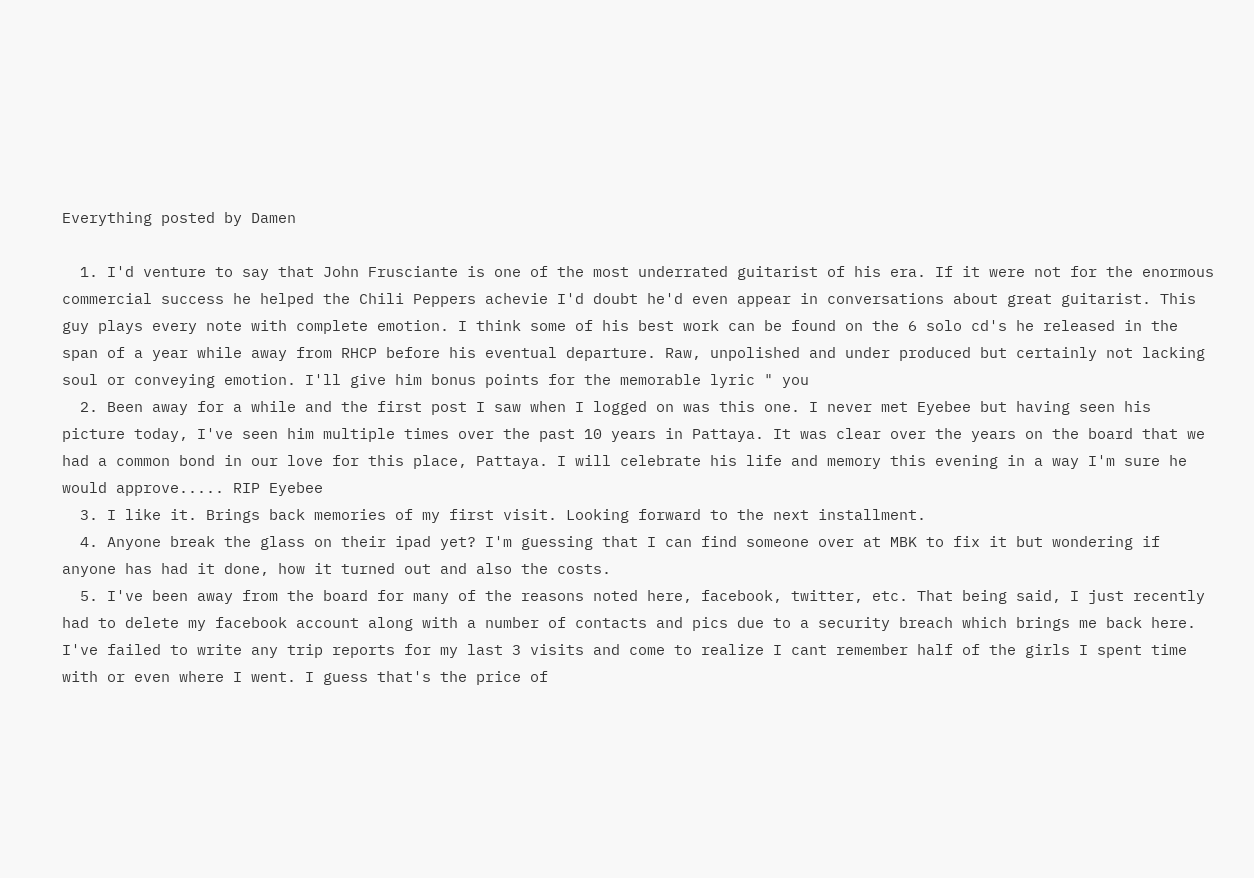Everything posted by Damen

  1. I'd venture to say that John Frusciante is one of the most underrated guitarist of his era. If it were not for the enormous commercial success he helped the Chili Peppers achevie I'd doubt he'd even appear in conversations about great guitarist. This guy plays every note with complete emotion. I think some of his best work can be found on the 6 solo cd's he released in the span of a year while away from RHCP before his eventual departure. Raw, unpolished and under produced but certainly not lacking soul or conveying emotion. I'll give him bonus points for the memorable lyric " you
  2. Been away for a while and the first post I saw when I logged on was this one. I never met Eyebee but having seen his picture today, I've seen him multiple times over the past 10 years in Pattaya. It was clear over the years on the board that we had a common bond in our love for this place, Pattaya. I will celebrate his life and memory this evening in a way I'm sure he would approve..... RIP Eyebee
  3. I like it. Brings back memories of my first visit. Looking forward to the next installment.
  4. Anyone break the glass on their ipad yet? I'm guessing that I can find someone over at MBK to fix it but wondering if anyone has had it done, how it turned out and also the costs.
  5. I've been away from the board for many of the reasons noted here, facebook, twitter, etc. That being said, I just recently had to delete my facebook account along with a number of contacts and pics due to a security breach which brings me back here. I've failed to write any trip reports for my last 3 visits and come to realize I cant remember half of the girls I spent time with or even where I went. I guess that's the price of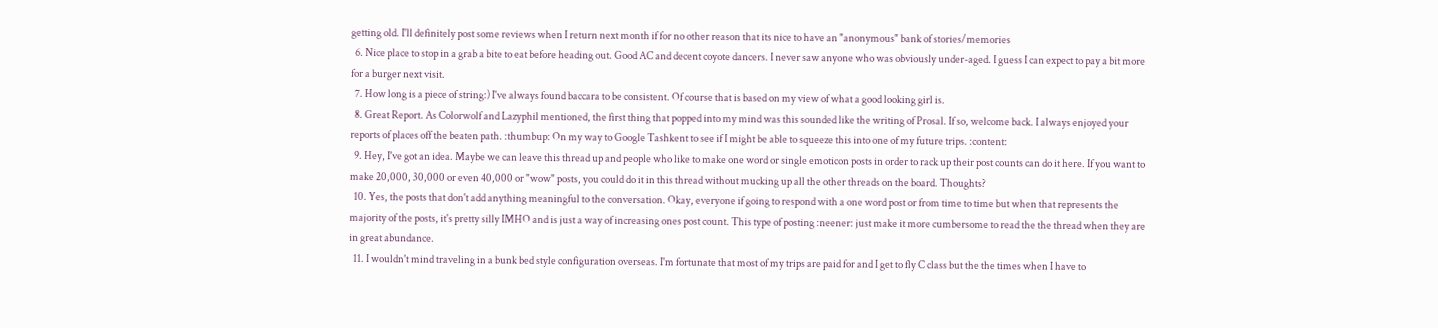getting old. I'll definitely post some reviews when I return next month if for no other reason that its nice to have an "anonymous" bank of stories/memories
  6. Nice place to stop in a grab a bite to eat before heading out. Good AC and decent coyote dancers. I never saw anyone who was obviously under-aged. I guess I can expect to pay a bit more for a burger next visit.
  7. How long is a piece of string:) I've always found baccara to be consistent. Of course that is based on my view of what a good looking girl is.
  8. Great Report. As Colorwolf and Lazyphil mentioned, the first thing that popped into my mind was this sounded like the writing of Prosal. If so, welcome back. I always enjoyed your reports of places off the beaten path. :thumbup: On my way to Google Tashkent to see if I might be able to squeeze this into one of my future trips. :content:
  9. Hey, I've got an idea. Maybe we can leave this thread up and people who like to make one word or single emoticon posts in order to rack up their post counts can do it here. If you want to make 20,000, 30,000 or even 40,000 or "wow" posts, you could do it in this thread without mucking up all the other threads on the board. Thoughts?
  10. Yes, the posts that don't add anything meaningful to the conversation. Okay, everyone if going to respond with a one word post or from time to time but when that represents the majority of the posts, it's pretty silly IMHO and is just a way of increasing ones post count. This type of posting :neener: just make it more cumbersome to read the the thread when they are in great abundance.
  11. I wouldn't mind traveling in a bunk bed style configuration overseas. I'm fortunate that most of my trips are paid for and I get to fly C class but the the times when I have to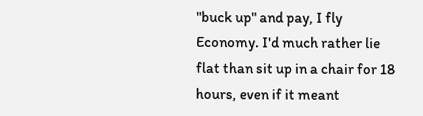"buck up" and pay, I fly Economy. I'd much rather lie flat than sit up in a chair for 18 hours, even if it meant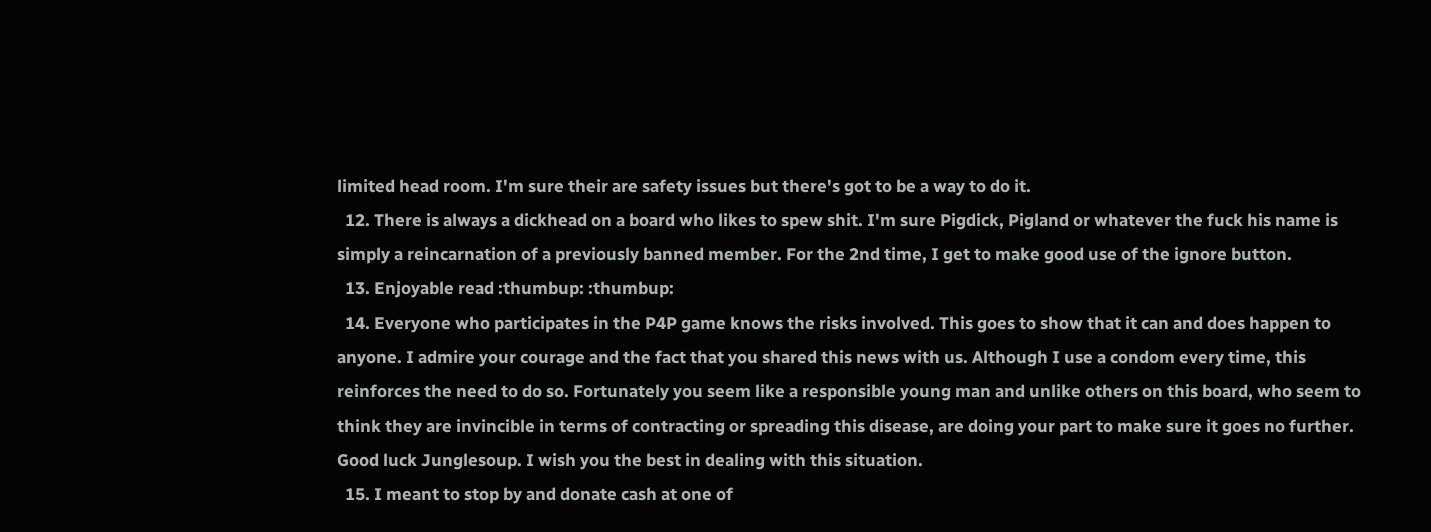limited head room. I'm sure their are safety issues but there's got to be a way to do it.
  12. There is always a dickhead on a board who likes to spew shit. I'm sure Pigdick, Pigland or whatever the fuck his name is simply a reincarnation of a previously banned member. For the 2nd time, I get to make good use of the ignore button.
  13. Enjoyable read :thumbup: :thumbup:
  14. Everyone who participates in the P4P game knows the risks involved. This goes to show that it can and does happen to anyone. I admire your courage and the fact that you shared this news with us. Although I use a condom every time, this reinforces the need to do so. Fortunately you seem like a responsible young man and unlike others on this board, who seem to think they are invincible in terms of contracting or spreading this disease, are doing your part to make sure it goes no further. Good luck Junglesoup. I wish you the best in dealing with this situation.
  15. I meant to stop by and donate cash at one of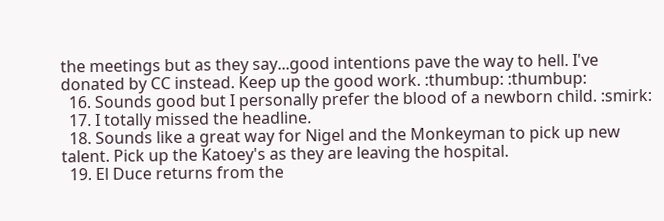the meetings but as they say...good intentions pave the way to hell. I've donated by CC instead. Keep up the good work. :thumbup: :thumbup:
  16. Sounds good but I personally prefer the blood of a newborn child. :smirk:
  17. I totally missed the headline.
  18. Sounds like a great way for Nigel and the Monkeyman to pick up new talent. Pick up the Katoey's as they are leaving the hospital.
  19. El Duce returns from the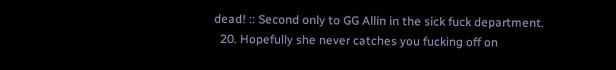dead! :: Second only to GG Allin in the sick fuck department.
  20. Hopefully she never catches you fucking off on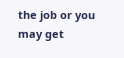the job or you may get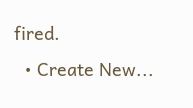fired.
  • Create New...